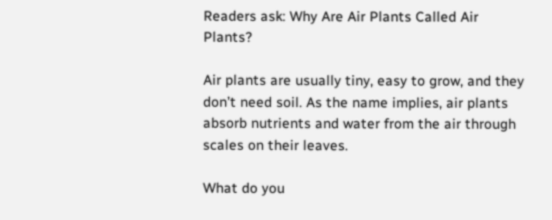Readers ask: Why Are Air Plants Called Air Plants?

Air plants are usually tiny, easy to grow, and they don’t need soil. As the name implies, air plants absorb nutrients and water from the air through scales on their leaves.

What do you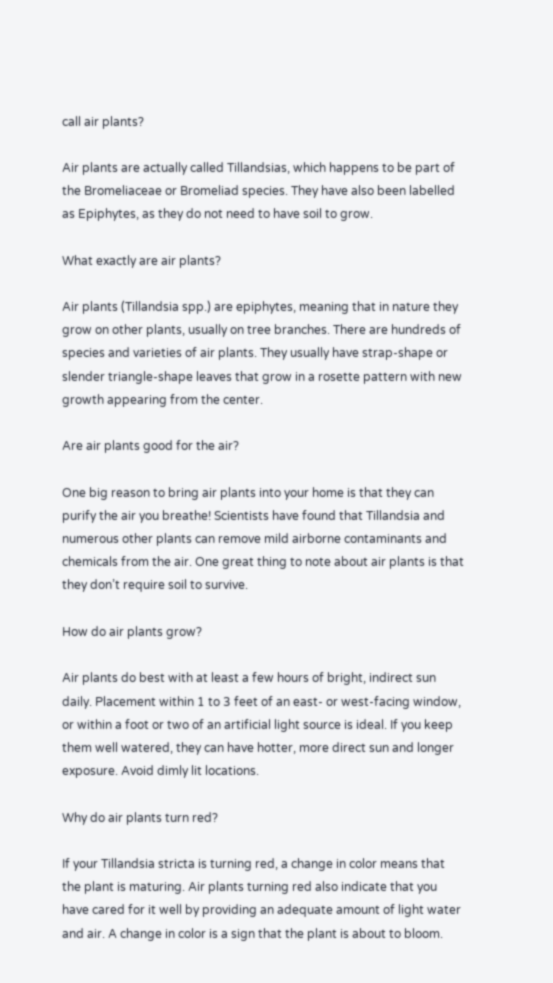call air plants?

Air plants are actually called Tillandsias, which happens to be part of the Bromeliaceae or Bromeliad species. They have also been labelled as Epiphytes, as they do not need to have soil to grow.

What exactly are air plants?

Air plants (Tillandsia spp.) are epiphytes, meaning that in nature they grow on other plants, usually on tree branches. There are hundreds of species and varieties of air plants. They usually have strap-shape or slender triangle-shape leaves that grow in a rosette pattern with new growth appearing from the center.

Are air plants good for the air?

One big reason to bring air plants into your home is that they can purify the air you breathe! Scientists have found that Tillandsia and numerous other plants can remove mild airborne contaminants and chemicals from the air. One great thing to note about air plants is that they don’t require soil to survive.

How do air plants grow?

Air plants do best with at least a few hours of bright, indirect sun daily. Placement within 1 to 3 feet of an east- or west-facing window, or within a foot or two of an artificial light source is ideal. If you keep them well watered, they can have hotter, more direct sun and longer exposure. Avoid dimly lit locations.

Why do air plants turn red?

If your Tillandsia stricta is turning red, a change in color means that the plant is maturing. Air plants turning red also indicate that you have cared for it well by providing an adequate amount of light water and air. A change in color is a sign that the plant is about to bloom.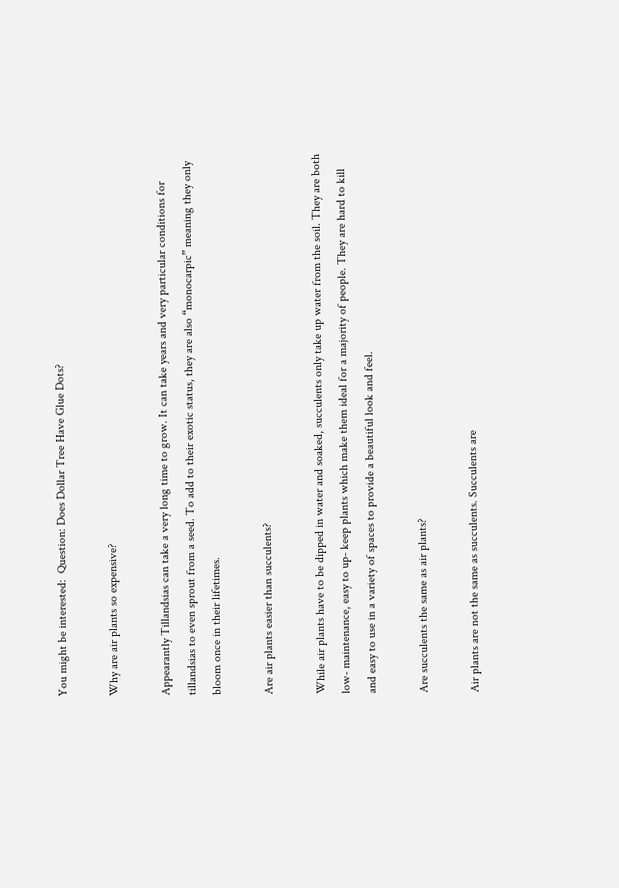You might be interested:  Question: Does Dollar Tree Have Glue Dots?

Why are air plants so expensive?

Appearantly Tillandsias can take a very long time to grow. It can take years and very particular conditions for tillandsias to even sprout from a seed. To add to their exotic status, they are also “monocarpic” meaning they only bloom once in their lifetimes.

Are air plants easier than succulents?

While air plants have to be dipped in water and soaked, succulents only take up water from the soil. They are both low- maintenance, easy to up- keep plants which make them ideal for a majority of people. They are hard to kill and easy to use in a variety of spaces to provide a beautiful look and feel.

Are succulents the same as air plants?

Air plants are not the same as succulents. Succulents are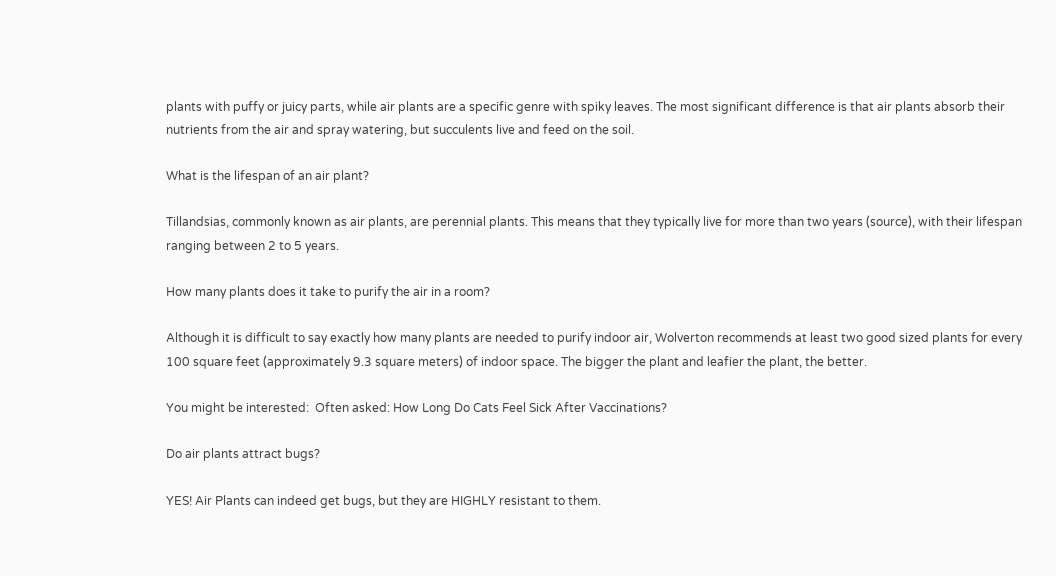plants with puffy or juicy parts, while air plants are a specific genre with spiky leaves. The most significant difference is that air plants absorb their nutrients from the air and spray watering, but succulents live and feed on the soil.

What is the lifespan of an air plant?

Tillandsias, commonly known as air plants, are perennial plants. This means that they typically live for more than two years (source), with their lifespan ranging between 2 to 5 years.

How many plants does it take to purify the air in a room?

Although it is difficult to say exactly how many plants are needed to purify indoor air, Wolverton recommends at least two good sized plants for every 100 square feet (approximately 9.3 square meters) of indoor space. The bigger the plant and leafier the plant, the better.

You might be interested:  Often asked: How Long Do Cats Feel Sick After Vaccinations?

Do air plants attract bugs?

YES! Air Plants can indeed get bugs, but they are HIGHLY resistant to them.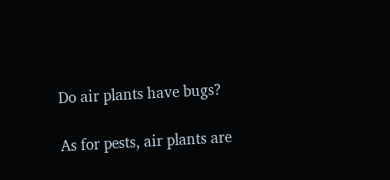Do air plants have bugs?

As for pests, air plants are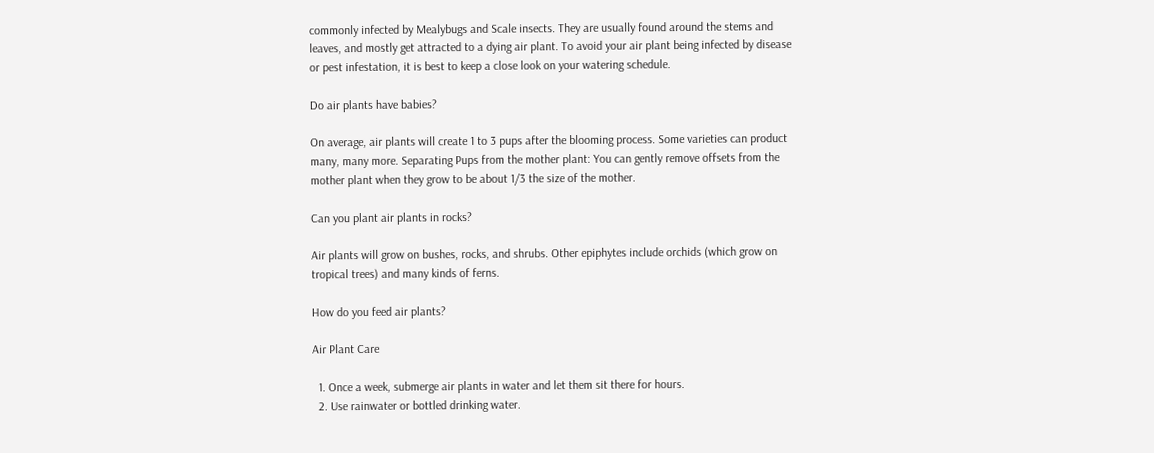commonly infected by Mealybugs and Scale insects. They are usually found around the stems and leaves, and mostly get attracted to a dying air plant. To avoid your air plant being infected by disease or pest infestation, it is best to keep a close look on your watering schedule.

Do air plants have babies?

On average, air plants will create 1 to 3 pups after the blooming process. Some varieties can product many, many more. Separating Pups from the mother plant: You can gently remove offsets from the mother plant when they grow to be about 1/3 the size of the mother.

Can you plant air plants in rocks?

Air plants will grow on bushes, rocks, and shrubs. Other epiphytes include orchids (which grow on tropical trees) and many kinds of ferns.

How do you feed air plants?

Air Plant Care

  1. Once a week, submerge air plants in water and let them sit there for hours.
  2. Use rainwater or bottled drinking water.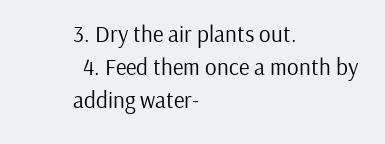3. Dry the air plants out.
  4. Feed them once a month by adding water-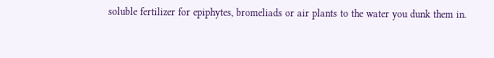soluble fertilizer for epiphytes, bromeliads or air plants to the water you dunk them in.